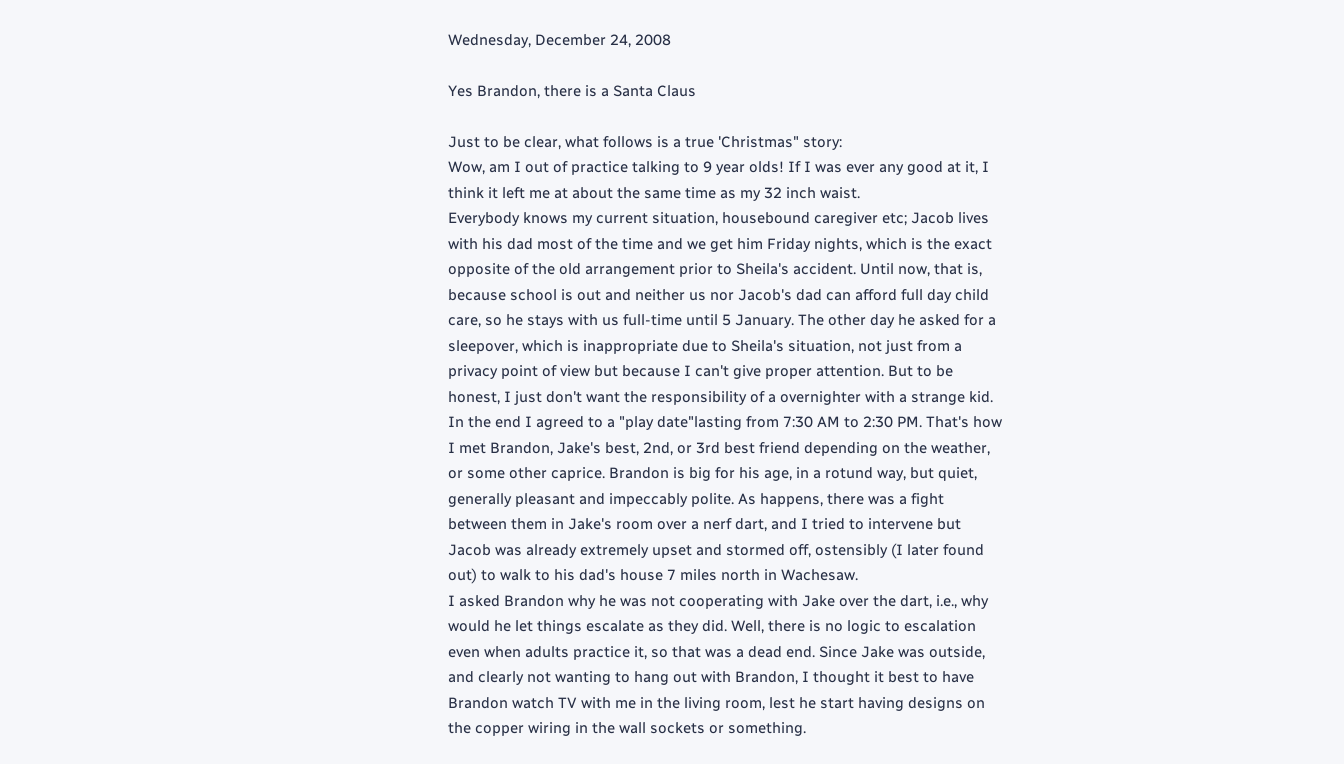Wednesday, December 24, 2008

Yes Brandon, there is a Santa Claus

Just to be clear, what follows is a true 'Christmas" story:
Wow, am I out of practice talking to 9 year olds! If I was ever any good at it, I think it left me at about the same time as my 32 inch waist.
Everybody knows my current situation, housebound caregiver etc; Jacob lives with his dad most of the time and we get him Friday nights, which is the exact opposite of the old arrangement prior to Sheila's accident. Until now, that is, because school is out and neither us nor Jacob's dad can afford full day child care, so he stays with us full-time until 5 January. The other day he asked for a sleepover, which is inappropriate due to Sheila's situation, not just from a privacy point of view but because I can't give proper attention. But to be honest, I just don't want the responsibility of a overnighter with a strange kid. In the end I agreed to a "play date"lasting from 7:30 AM to 2:30 PM. That's how I met Brandon, Jake's best, 2nd, or 3rd best friend depending on the weather, or some other caprice. Brandon is big for his age, in a rotund way, but quiet, generally pleasant and impeccably polite. As happens, there was a fight between them in Jake's room over a nerf dart, and I tried to intervene but Jacob was already extremely upset and stormed off, ostensibly (I later found out) to walk to his dad's house 7 miles north in Wachesaw.
I asked Brandon why he was not cooperating with Jake over the dart, i.e., why would he let things escalate as they did. Well, there is no logic to escalation even when adults practice it, so that was a dead end. Since Jake was outside, and clearly not wanting to hang out with Brandon, I thought it best to have Brandon watch TV with me in the living room, lest he start having designs on the copper wiring in the wall sockets or something.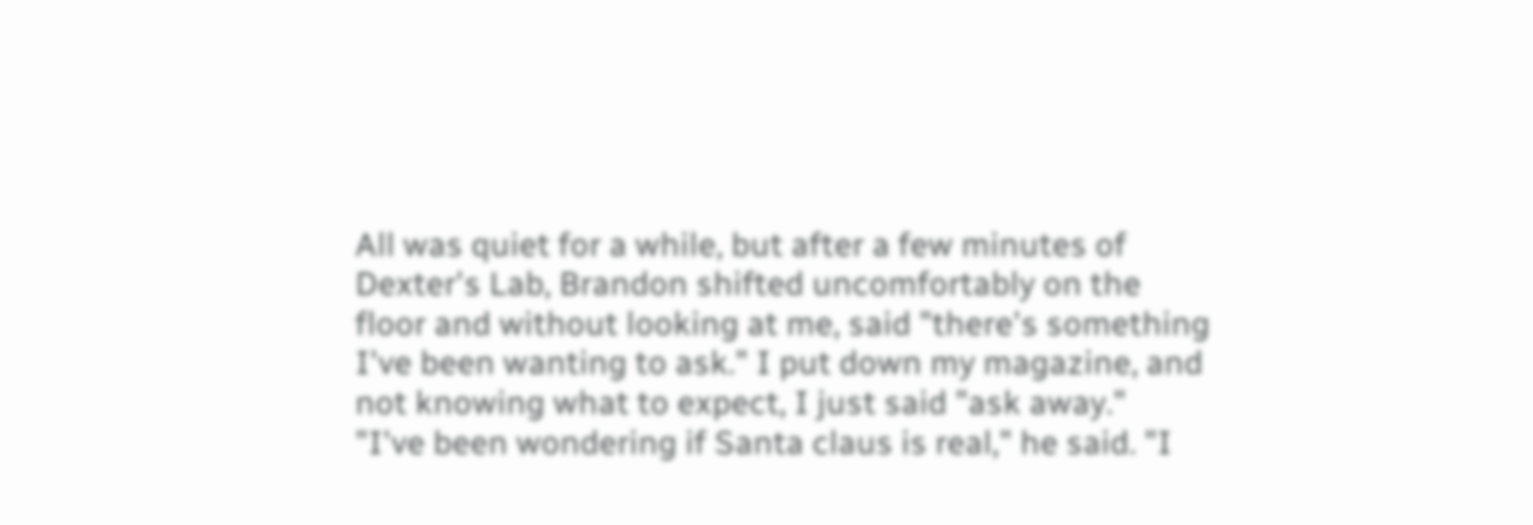All was quiet for a while, but after a few minutes of Dexter's Lab, Brandon shifted uncomfortably on the floor and without looking at me, said "there's something I've been wanting to ask." I put down my magazine, and not knowing what to expect, I just said "ask away."
"I've been wondering if Santa claus is real," he said. "I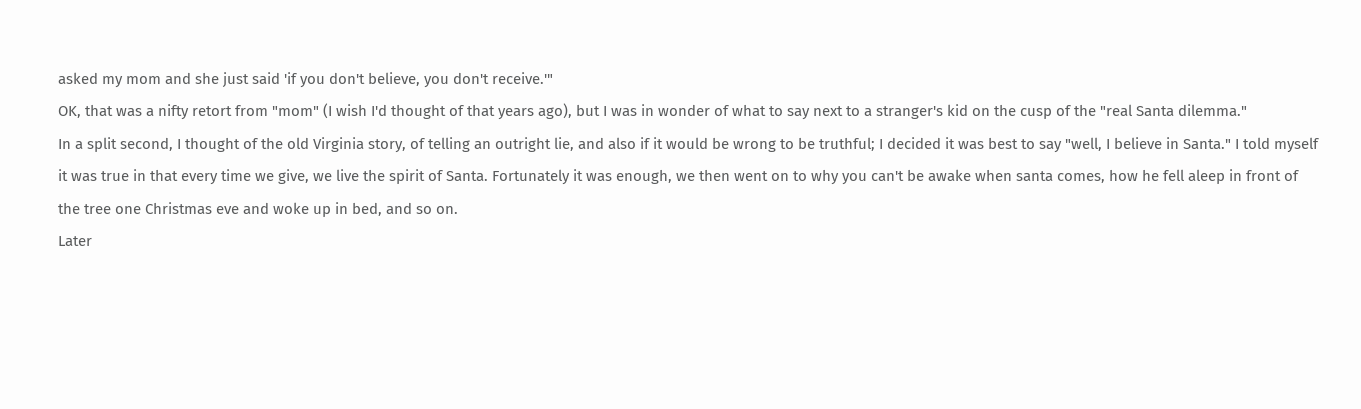asked my mom and she just said 'if you don't believe, you don't receive.'"
OK, that was a nifty retort from "mom" (I wish I'd thought of that years ago), but I was in wonder of what to say next to a stranger's kid on the cusp of the "real Santa dilemma."
In a split second, I thought of the old Virginia story, of telling an outright lie, and also if it would be wrong to be truthful; I decided it was best to say "well, I believe in Santa." I told myself it was true in that every time we give, we live the spirit of Santa. Fortunately it was enough, we then went on to why you can't be awake when santa comes, how he fell aleep in front of the tree one Christmas eve and woke up in bed, and so on.
Later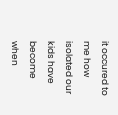it occured to me how isolated our kids have become when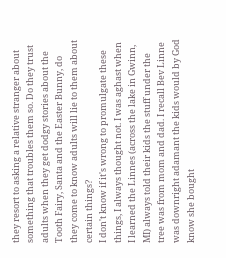they resort to asking a relative stranger about something that troubles them so. Do they trust adults when they get dodgy stories about the Tooth Fairy, Santa and the Easter Bunny, do they come to know adults will lie to them about certain things?
I don't know if it's wrong to promulgate these things, I always thought not. I was aghast when I learned the Linnes (across the lake in Gwinn, MI) always told their kids the stuff under the tree was from mom and dad. I recall Bev Linne was downright adamant the kids would by God know she bought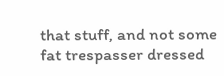that stuff, and not some fat trespasser dressed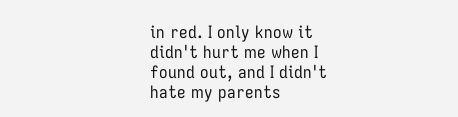in red. I only know it didn't hurt me when I found out, and I didn't hate my parents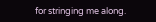for stringing me along.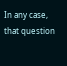In any case, that question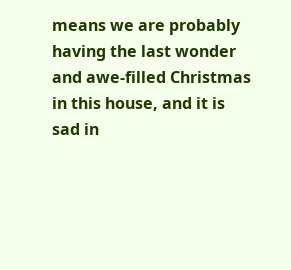means we are probably having the last wonder and awe-filled Christmas in this house, and it is sad in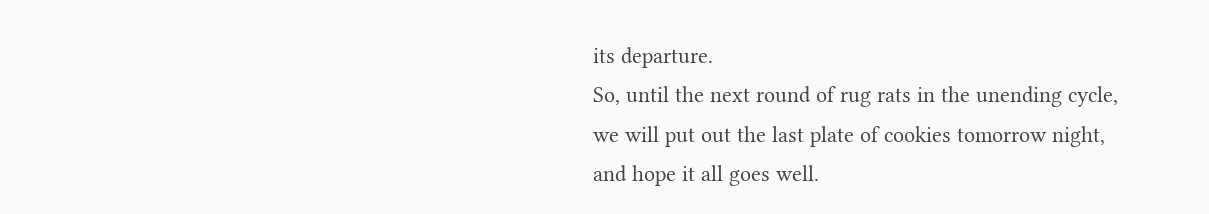its departure.
So, until the next round of rug rats in the unending cycle, we will put out the last plate of cookies tomorrow night, and hope it all goes well.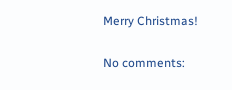Merry Christmas!

No comments: